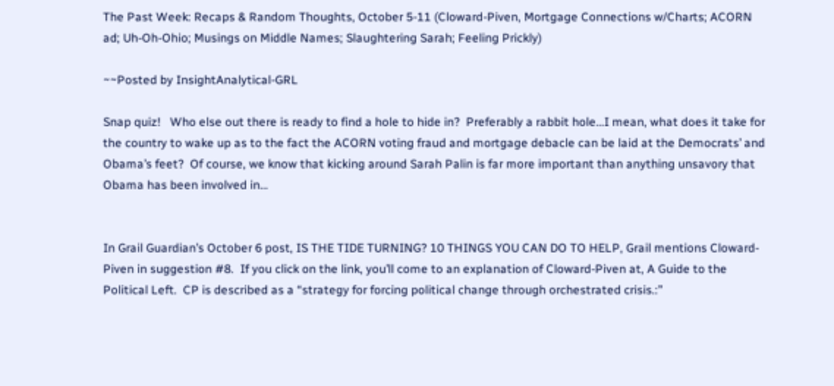The Past Week: Recaps & Random Thoughts, October 5-11 (Cloward-Piven, Mortgage Connections w/Charts; ACORN ad; Uh-Oh-Ohio; Musings on Middle Names; Slaughtering Sarah; Feeling Prickly)

~~Posted by InsightAnalytical-GRL

Snap quiz!   Who else out there is ready to find a hole to hide in?  Preferably a rabbit hole…I mean, what does it take for the country to wake up as to the fact the ACORN voting fraud and mortgage debacle can be laid at the Democrats’ and Obama’s feet?  Of course, we know that kicking around Sarah Palin is far more important than anything unsavory that Obama has been involved in…


In Grail Guardian’s October 6 post, IS THE TIDE TURNING? 10 THINGS YOU CAN DO TO HELP, Grail mentions Cloward-Piven in suggestion #8.  If you click on the link, you’ll come to an explanation of Cloward-Piven at, A Guide to the Political Left.  CP is described as a “strategy for forcing political change through orchestrated crisis.:”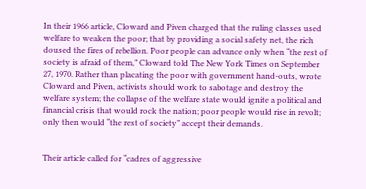In their 1966 article, Cloward and Piven charged that the ruling classes used welfare to weaken the poor; that by providing a social safety net, the rich doused the fires of rebellion. Poor people can advance only when “the rest of society is afraid of them,” Cloward told The New York Times on September 27, 1970. Rather than placating the poor with government hand-outs, wrote Cloward and Piven, activists should work to sabotage and destroy the welfare system; the collapse of the welfare state would ignite a political and financial crisis that would rock the nation; poor people would rise in revolt; only then would “the rest of society” accept their demands.


Their article called for “cadres of aggressive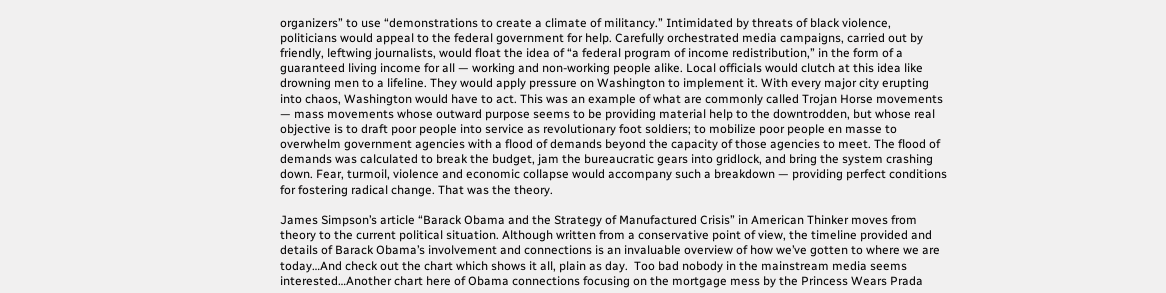organizers” to use “demonstrations to create a climate of militancy.” Intimidated by threats of black violence, politicians would appeal to the federal government for help. Carefully orchestrated media campaigns, carried out by friendly, leftwing journalists, would float the idea of “a federal program of income redistribution,” in the form of a guaranteed living income for all — working and non-working people alike. Local officials would clutch at this idea like drowning men to a lifeline. They would apply pressure on Washington to implement it. With every major city erupting into chaos, Washington would have to act. This was an example of what are commonly called Trojan Horse movements — mass movements whose outward purpose seems to be providing material help to the downtrodden, but whose real objective is to draft poor people into service as revolutionary foot soldiers; to mobilize poor people en masse to overwhelm government agencies with a flood of demands beyond the capacity of those agencies to meet. The flood of demands was calculated to break the budget, jam the bureaucratic gears into gridlock, and bring the system crashing down. Fear, turmoil, violence and economic collapse would accompany such a breakdown — providing perfect conditions for fostering radical change. That was the theory.

James Simpson’s article “Barack Obama and the Strategy of Manufactured Crisis” in American Thinker moves from theory to the current political situation. Although written from a conservative point of view, the timeline provided and details of Barack Obama’s involvement and connections is an invaluable overview of how we’ve gotten to where we are today…And check out the chart which shows it all, plain as day.  Too bad nobody in the mainstream media seems interested…Another chart here of Obama connections focusing on the mortgage mess by the Princess Wears Prada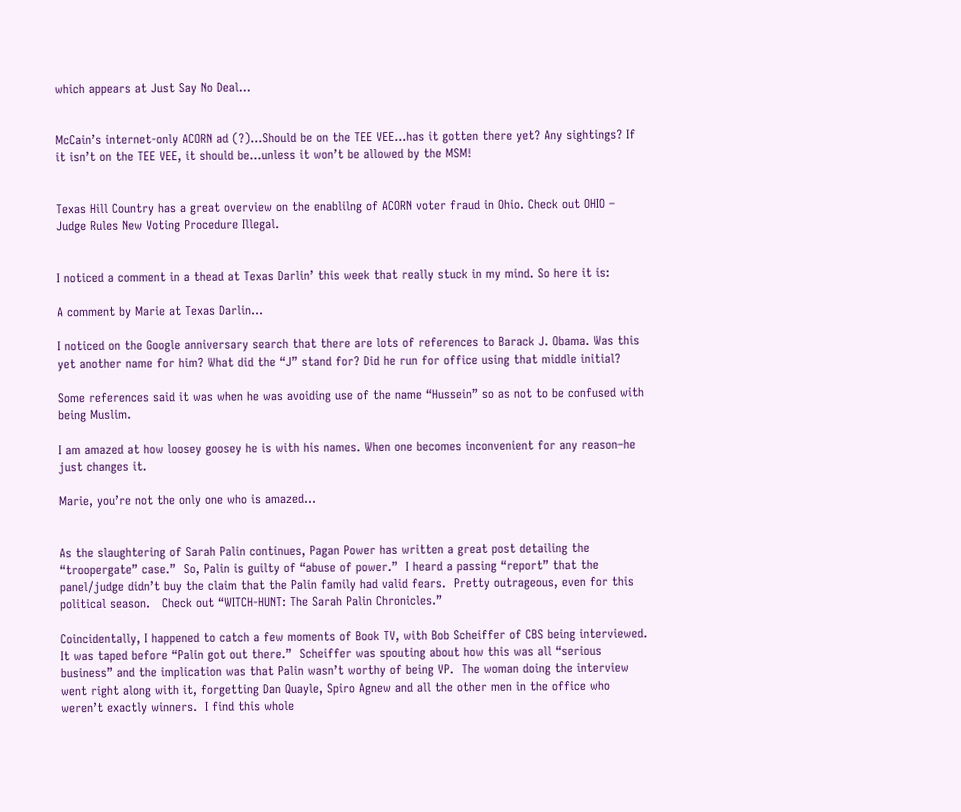which appears at Just Say No Deal…


McCain’s internet-only ACORN ad (?)…Should be on the TEE VEE…has it gotten there yet? Any sightings? If it isn’t on the TEE VEE, it should be…unless it won’t be allowed by the MSM!


Texas Hill Country has a great overview on the enablilng of ACORN voter fraud in Ohio. Check out OHIO – Judge Rules New Voting Procedure Illegal.


I noticed a comment in a thead at Texas Darlin’ this week that really stuck in my mind. So here it is:

A comment by Marie at Texas Darlin…

I noticed on the Google anniversary search that there are lots of references to Barack J. Obama. Was this yet another name for him? What did the “J” stand for? Did he run for office using that middle initial?

Some references said it was when he was avoiding use of the name “Hussein” so as not to be confused with being Muslim.

I am amazed at how loosey goosey he is with his names. When one becomes inconvenient for any reason–he just changes it.

Marie, you’re not the only one who is amazed…


As the slaughtering of Sarah Palin continues, Pagan Power has written a great post detailing the “troopergate” case.”  So, Palin is guilty of “abuse of power.”  I heard a passing “report” that the panel/judge didn’t buy the claim that the Palin family had valid fears.  Pretty outrageous, even for this political season.   Check out “WITCH-HUNT: The Sarah Palin Chronicles.”

Coincidentally, I happened to catch a few moments of Book TV, with Bob Scheiffer of CBS being interviewed. It was taped before “Palin got out there.”  Scheiffer was spouting about how this was all “serious business” and the implication was that Palin wasn’t worthy of being VP.  The woman doing the interview went right along with it, forgetting Dan Quayle, Spiro Agnew and all the other men in the office who weren’t exactly winners.  I find this whole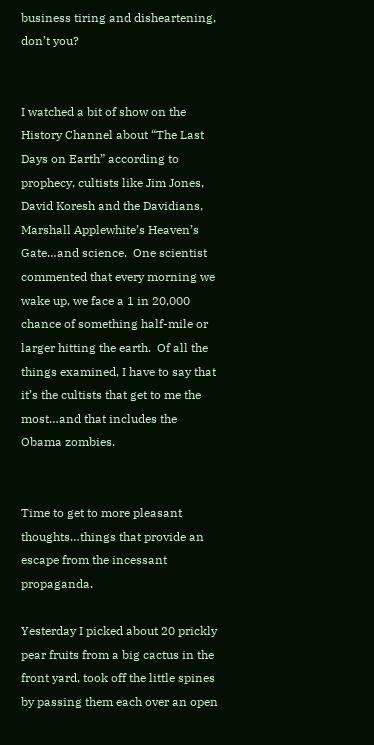business tiring and disheartening, don’t you?


I watched a bit of show on the History Channel about “The Last Days on Earth” according to prophecy, cultists like Jim Jones, David Koresh and the Davidians, Marshall Applewhite’s Heaven’s Gate…and science.  One scientist commented that every morning we wake up, we face a 1 in 20,000 chance of something half-mile or larger hitting the earth.  Of all the things examined, I have to say that it’s the cultists that get to me the most…and that includes the Obama zombies.


Time to get to more pleasant thoughts…things that provide an escape from the incessant propaganda.

Yesterday I picked about 20 prickly pear fruits from a big cactus in the front yard, took off the little spines by passing them each over an open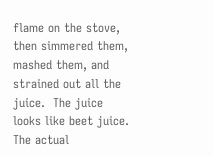flame on the stove, then simmered them, mashed them, and strained out all the juice.  The juice looks like beet juice. The actual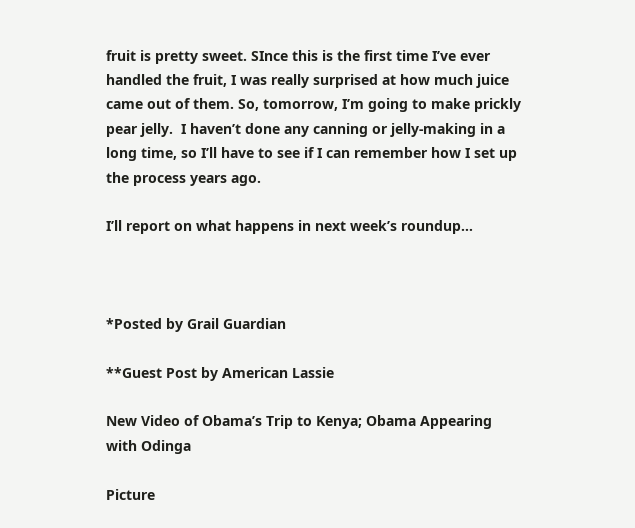fruit is pretty sweet. SInce this is the first time I’ve ever handled the fruit, I was really surprised at how much juice came out of them. So, tomorrow, I’m going to make prickly pear jelly.  I haven’t done any canning or jelly-making in a long time, so I’ll have to see if I can remember how I set up the process years ago.

I’ll report on what happens in next week’s roundup…



*Posted by Grail Guardian

**Guest Post by American Lassie

New Video of Obama’s Trip to Kenya; Obama Appearing with Odinga

Picture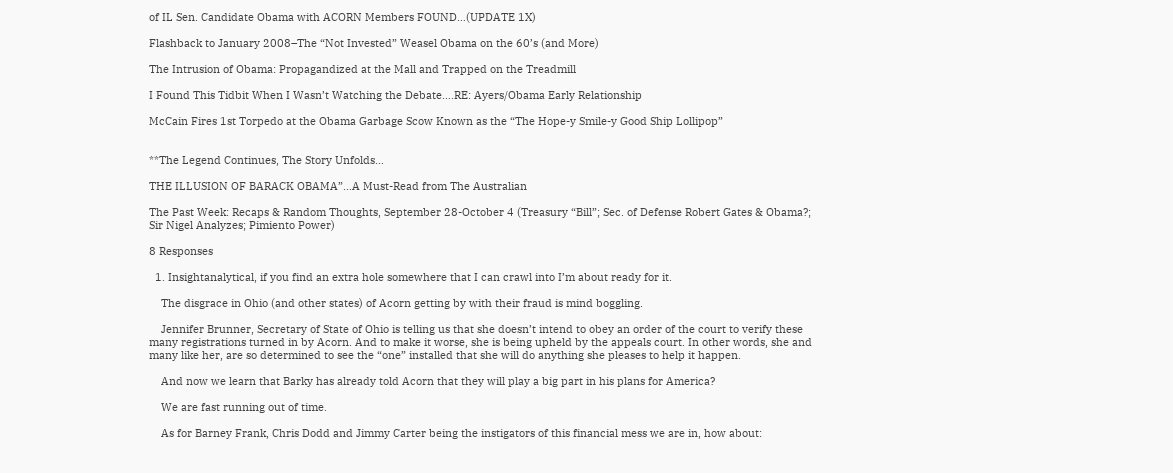of IL Sen. Candidate Obama with ACORN Members FOUND…(UPDATE 1X)

Flashback to January 2008–The “Not Invested” Weasel Obama on the 60’s (and More)

The Intrusion of Obama: Propagandized at the Mall and Trapped on the Treadmill

I Found This Tidbit When I Wasn’t Watching the Debate….RE: Ayers/Obama Early Relationship

McCain Fires 1st Torpedo at the Obama Garbage Scow Known as the “The Hope-y Smile-y Good Ship Lollipop”


**The Legend Continues, The Story Unfolds…

THE ILLUSION OF BARACK OBAMA”…A Must-Read from The Australian

The Past Week: Recaps & Random Thoughts, September 28-October 4 (Treasury “Bill”; Sec. of Defense Robert Gates & Obama?; Sir Nigel Analyzes; Pimiento Power)

8 Responses

  1. Insightanalytical, if you find an extra hole somewhere that I can crawl into I’m about ready for it.

    The disgrace in Ohio (and other states) of Acorn getting by with their fraud is mind boggling.

    Jennifer Brunner, Secretary of State of Ohio is telling us that she doesn’t intend to obey an order of the court to verify these many registrations turned in by Acorn. And to make it worse, she is being upheld by the appeals court. In other words, she and many like her, are so determined to see the “one” installed that she will do anything she pleases to help it happen.

    And now we learn that Barky has already told Acorn that they will play a big part in his plans for America?

    We are fast running out of time.

    As for Barney Frank, Chris Dodd and Jimmy Carter being the instigators of this financial mess we are in, how about: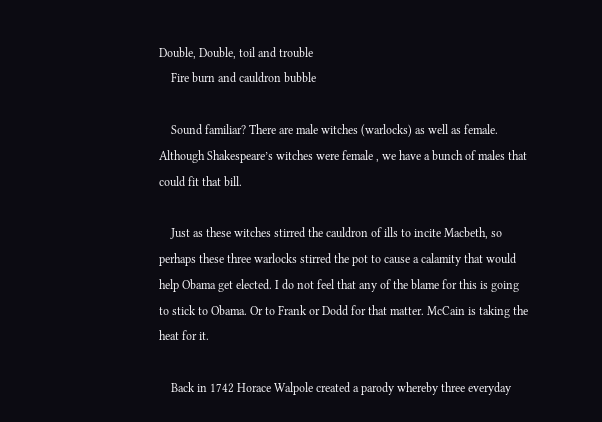Double, Double, toil and trouble
    Fire burn and cauldron bubble

    Sound familiar? There are male witches (warlocks) as well as female. Although Shakespeare’s witches were female , we have a bunch of males that could fit that bill.

    Just as these witches stirred the cauldron of ills to incite Macbeth, so perhaps these three warlocks stirred the pot to cause a calamity that would help Obama get elected. I do not feel that any of the blame for this is going to stick to Obama. Or to Frank or Dodd for that matter. McCain is taking the heat for it.

    Back in 1742 Horace Walpole created a parody whereby three everyday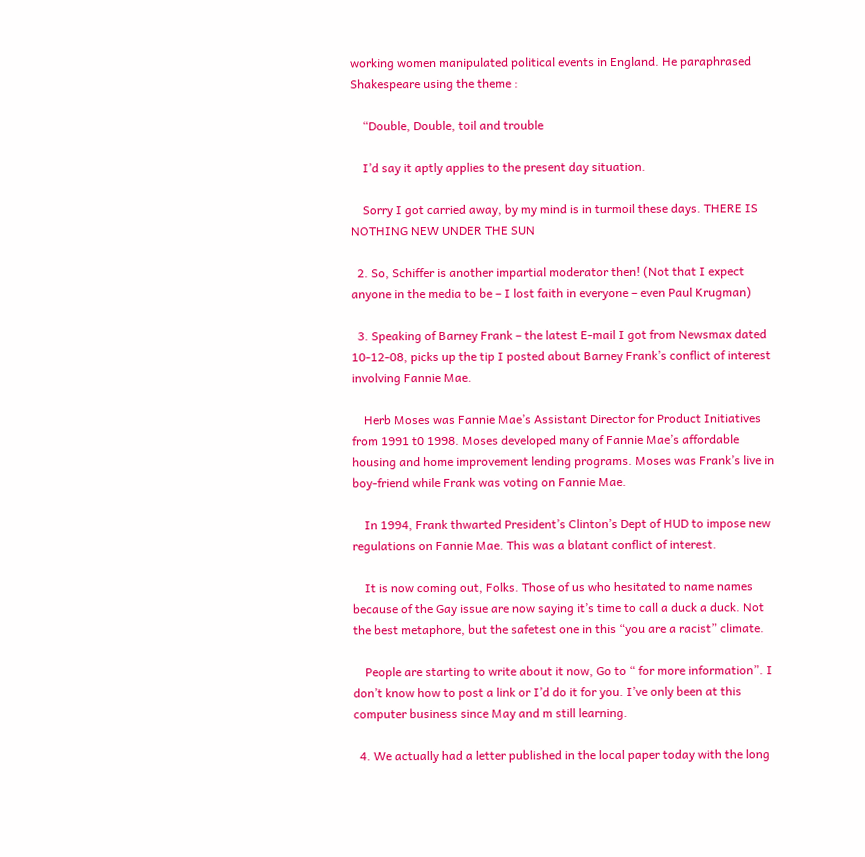working women manipulated political events in England. He paraphrased Shakespeare using the theme :

    “Double, Double, toil and trouble

    I’d say it aptly applies to the present day situation.

    Sorry I got carried away, by my mind is in turmoil these days. THERE IS NOTHING NEW UNDER THE SUN

  2. So, Schiffer is another impartial moderator then! (Not that I expect anyone in the media to be – I lost faith in everyone – even Paul Krugman)

  3. Speaking of Barney Frank – the latest E-mail I got from Newsmax dated 10-12-08, picks up the tip I posted about Barney Frank’s conflict of interest involving Fannie Mae.

    Herb Moses was Fannie Mae’s Assistant Director for Product Initiatives from 1991 t0 1998. Moses developed many of Fannie Mae’s affordable housing and home improvement lending programs. Moses was Frank’s live in boy-friend while Frank was voting on Fannie Mae.

    In 1994, Frank thwarted President’s Clinton’s Dept of HUD to impose new regulations on Fannie Mae. This was a blatant conflict of interest.

    It is now coming out, Folks. Those of us who hesitated to name names because of the Gay issue are now saying it’s time to call a duck a duck. Not the best metaphore, but the safetest one in this “you are a racist” climate.

    People are starting to write about it now, Go to “ for more information”. I don’t know how to post a link or I’d do it for you. I’ve only been at this computer business since May and m still learning.

  4. We actually had a letter published in the local paper today with the long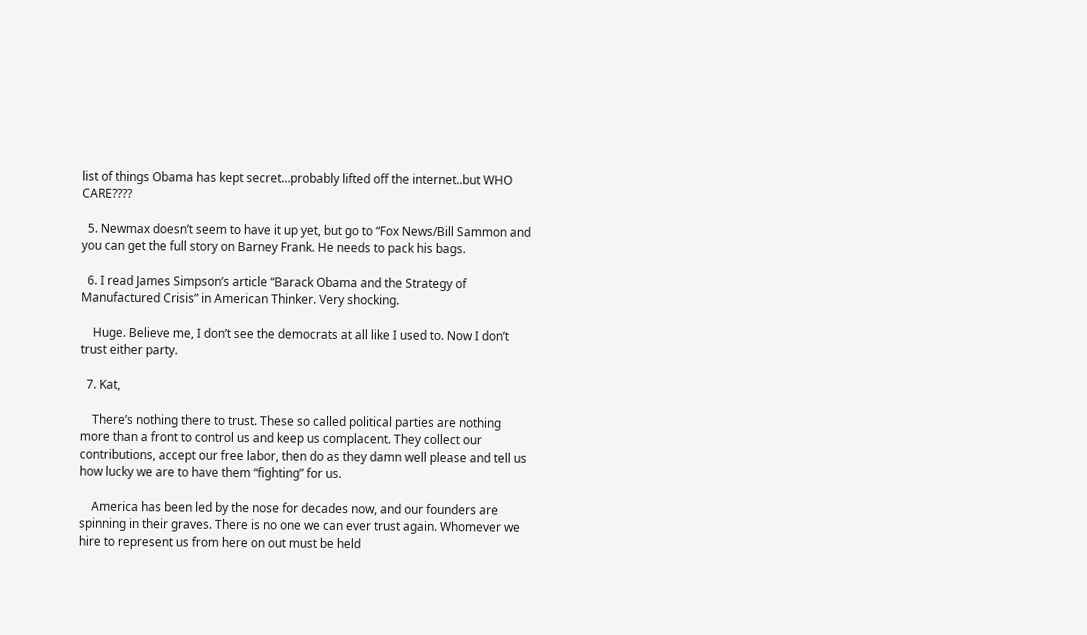list of things Obama has kept secret…probably lifted off the internet..but WHO CARE????

  5. Newmax doesn’t seem to have it up yet, but go to “Fox News/Bill Sammon and you can get the full story on Barney Frank. He needs to pack his bags.

  6. I read James Simpson’s article “Barack Obama and the Strategy of Manufactured Crisis” in American Thinker. Very shocking.

    Huge. Believe me, I don’t see the democrats at all like I used to. Now I don’t trust either party.

  7. Kat,

    There’s nothing there to trust. These so called political parties are nothing more than a front to control us and keep us complacent. They collect our contributions, accept our free labor, then do as they damn well please and tell us how lucky we are to have them “fighting” for us.

    America has been led by the nose for decades now, and our founders are spinning in their graves. There is no one we can ever trust again. Whomever we hire to represent us from here on out must be held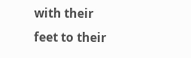with their feet to their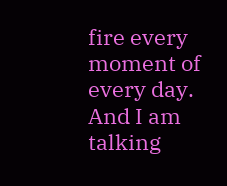fire every moment of every day. And I am talking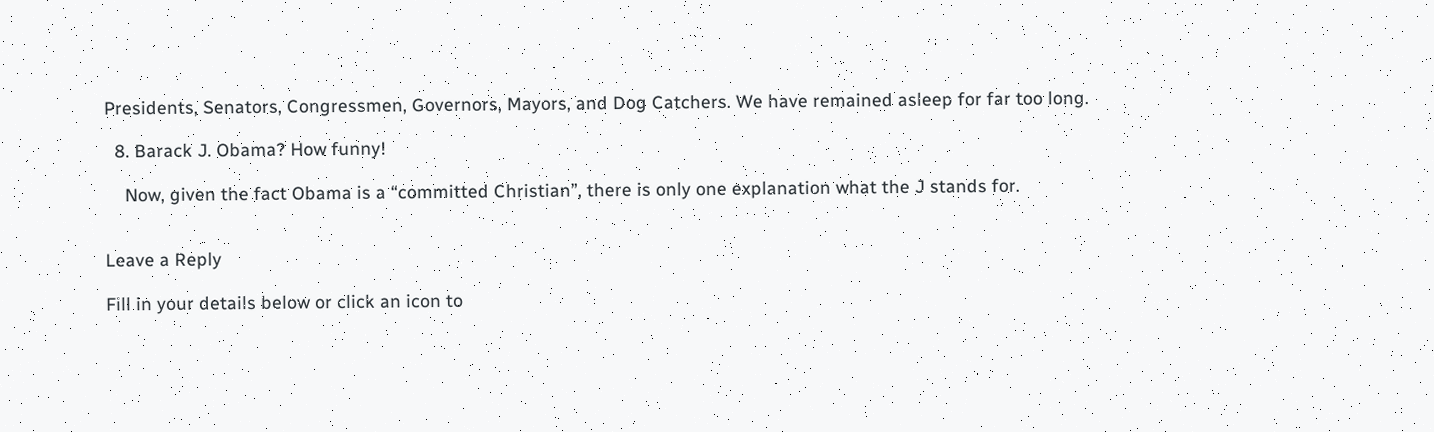Presidents, Senators, Congressmen, Governors, Mayors, and Dog Catchers. We have remained asleep for far too long.

  8. Barack J. Obama? How funny!

    Now, given the fact Obama is a “committed Christian”, there is only one explanation what the J stands for.


Leave a Reply

Fill in your details below or click an icon to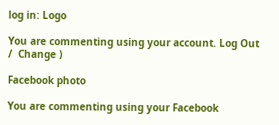log in: Logo

You are commenting using your account. Log Out /  Change )

Facebook photo

You are commenting using your Facebook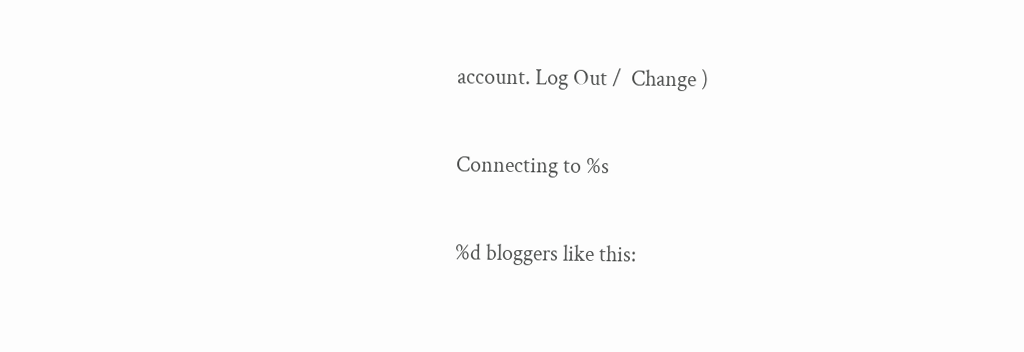account. Log Out /  Change )

Connecting to %s

%d bloggers like this: